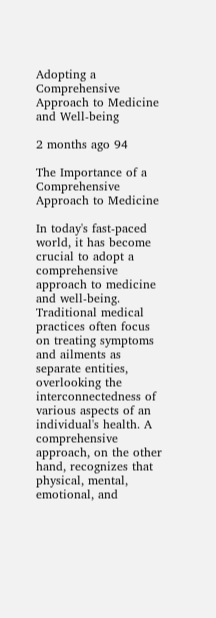Adopting a Comprehensive Approach to Medicine and Well-being

2 months ago 94

The Importance of a Comprehensive Approach to Medicine

In today's fast-paced world, it has become crucial to adopt a comprehensive approach to medicine and well-being. Traditional medical practices often focus on treating symptoms and ailments as separate entities, overlooking the interconnectedness of various aspects of an individual's health. A comprehensive approach, on the other hand, recognizes that physical, mental, emotional, and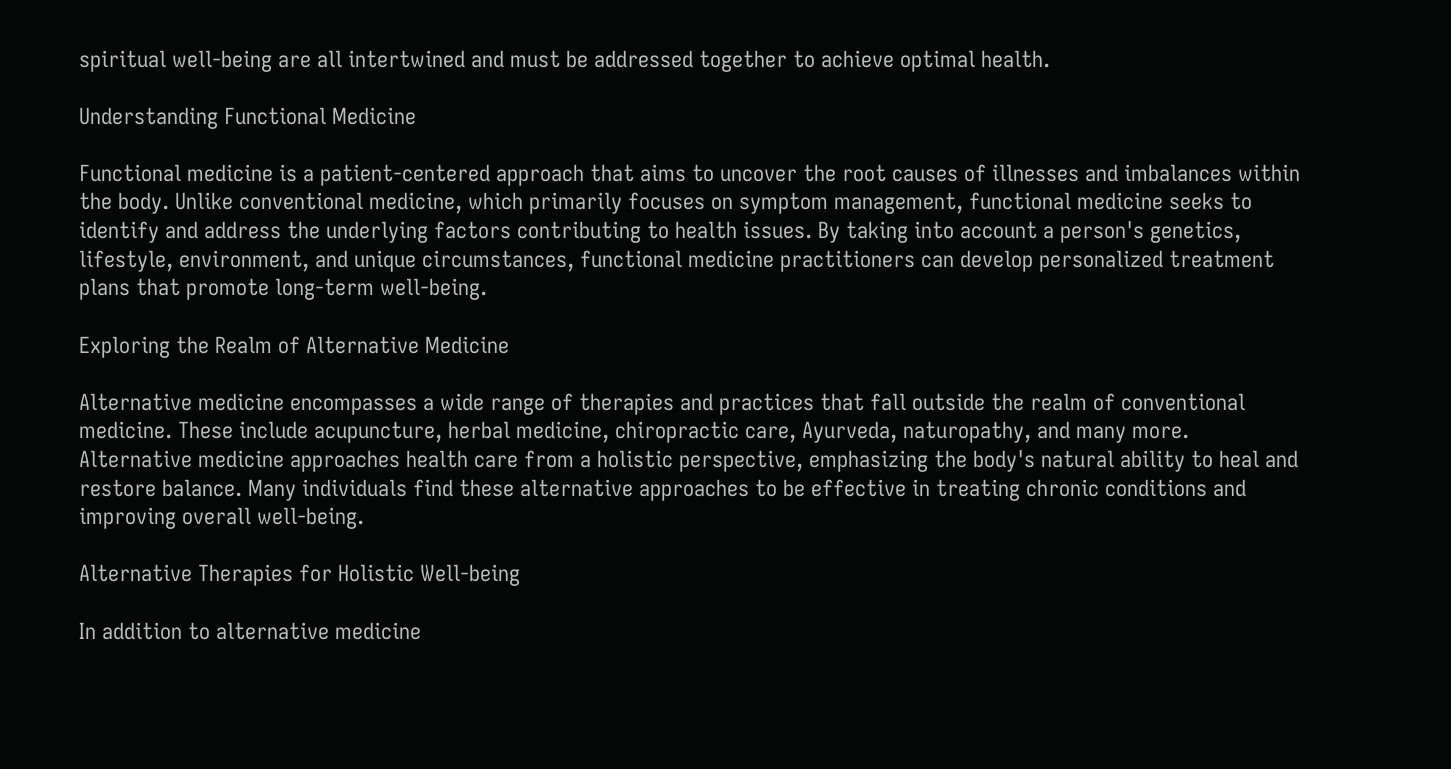spiritual well-being are all intertwined and must be addressed together to achieve optimal health.

Understanding Functional Medicine

Functional medicine is a patient-centered approach that aims to uncover the root causes of illnesses and imbalances within the body. Unlike conventional medicine, which primarily focuses on symptom management, functional medicine seeks to identify and address the underlying factors contributing to health issues. By taking into account a person's genetics, lifestyle, environment, and unique circumstances, functional medicine practitioners can develop personalized treatment plans that promote long-term well-being.

Exploring the Realm of Alternative Medicine

Alternative medicine encompasses a wide range of therapies and practices that fall outside the realm of conventional medicine. These include acupuncture, herbal medicine, chiropractic care, Ayurveda, naturopathy, and many more. Alternative medicine approaches health care from a holistic perspective, emphasizing the body's natural ability to heal and restore balance. Many individuals find these alternative approaches to be effective in treating chronic conditions and improving overall well-being.

Alternative Therapies for Holistic Well-being

In addition to alternative medicine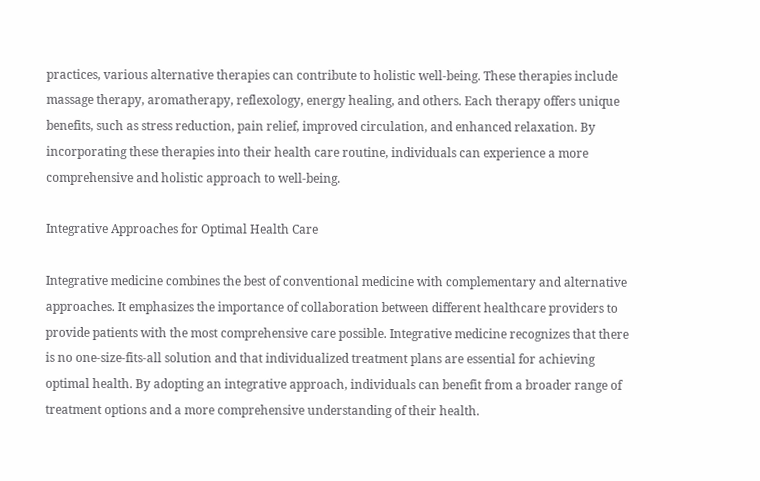practices, various alternative therapies can contribute to holistic well-being. These therapies include massage therapy, aromatherapy, reflexology, energy healing, and others. Each therapy offers unique benefits, such as stress reduction, pain relief, improved circulation, and enhanced relaxation. By incorporating these therapies into their health care routine, individuals can experience a more comprehensive and holistic approach to well-being.

Integrative Approaches for Optimal Health Care

Integrative medicine combines the best of conventional medicine with complementary and alternative approaches. It emphasizes the importance of collaboration between different healthcare providers to provide patients with the most comprehensive care possible. Integrative medicine recognizes that there is no one-size-fits-all solution and that individualized treatment plans are essential for achieving optimal health. By adopting an integrative approach, individuals can benefit from a broader range of treatment options and a more comprehensive understanding of their health.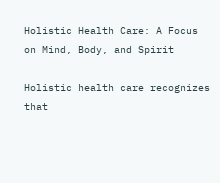Holistic Health Care: A Focus on Mind, Body, and Spirit

Holistic health care recognizes that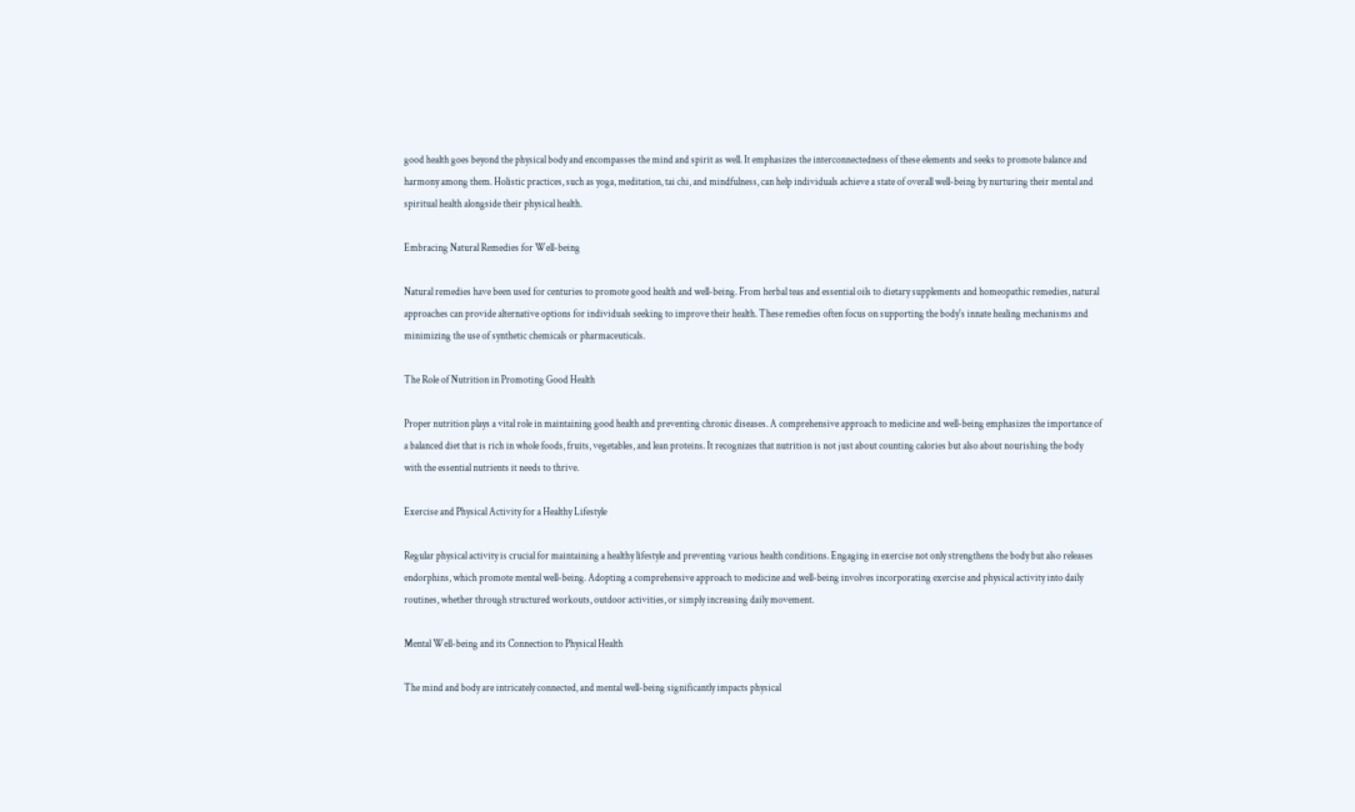good health goes beyond the physical body and encompasses the mind and spirit as well. It emphasizes the interconnectedness of these elements and seeks to promote balance and harmony among them. Holistic practices, such as yoga, meditation, tai chi, and mindfulness, can help individuals achieve a state of overall well-being by nurturing their mental and spiritual health alongside their physical health.

Embracing Natural Remedies for Well-being

Natural remedies have been used for centuries to promote good health and well-being. From herbal teas and essential oils to dietary supplements and homeopathic remedies, natural approaches can provide alternative options for individuals seeking to improve their health. These remedies often focus on supporting the body's innate healing mechanisms and minimizing the use of synthetic chemicals or pharmaceuticals.

The Role of Nutrition in Promoting Good Health

Proper nutrition plays a vital role in maintaining good health and preventing chronic diseases. A comprehensive approach to medicine and well-being emphasizes the importance of a balanced diet that is rich in whole foods, fruits, vegetables, and lean proteins. It recognizes that nutrition is not just about counting calories but also about nourishing the body with the essential nutrients it needs to thrive.

Exercise and Physical Activity for a Healthy Lifestyle

Regular physical activity is crucial for maintaining a healthy lifestyle and preventing various health conditions. Engaging in exercise not only strengthens the body but also releases endorphins, which promote mental well-being. Adopting a comprehensive approach to medicine and well-being involves incorporating exercise and physical activity into daily routines, whether through structured workouts, outdoor activities, or simply increasing daily movement.

Mental Well-being and its Connection to Physical Health

The mind and body are intricately connected, and mental well-being significantly impacts physical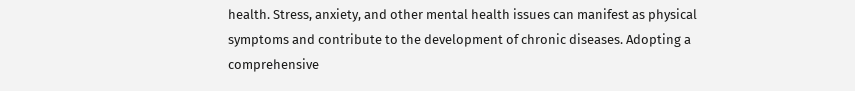health. Stress, anxiety, and other mental health issues can manifest as physical symptoms and contribute to the development of chronic diseases. Adopting a comprehensive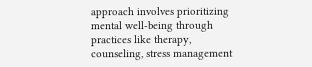approach involves prioritizing mental well-being through practices like therapy, counseling, stress management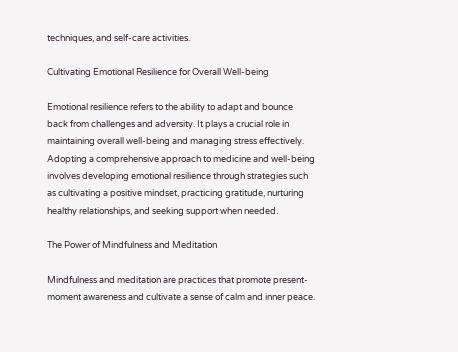techniques, and self-care activities.

Cultivating Emotional Resilience for Overall Well-being

Emotional resilience refers to the ability to adapt and bounce back from challenges and adversity. It plays a crucial role in maintaining overall well-being and managing stress effectively. Adopting a comprehensive approach to medicine and well-being involves developing emotional resilience through strategies such as cultivating a positive mindset, practicing gratitude, nurturing healthy relationships, and seeking support when needed.

The Power of Mindfulness and Meditation

Mindfulness and meditation are practices that promote present-moment awareness and cultivate a sense of calm and inner peace.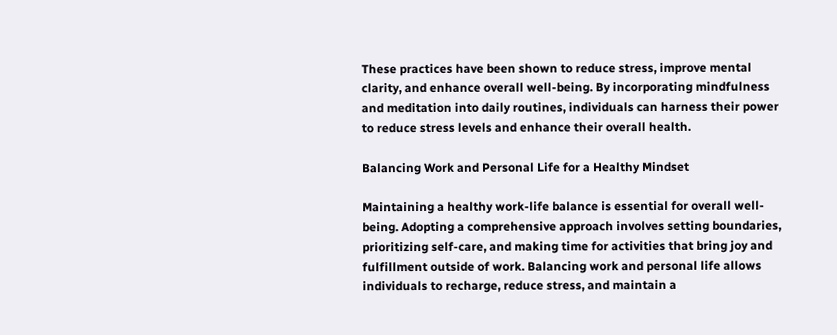These practices have been shown to reduce stress, improve mental clarity, and enhance overall well-being. By incorporating mindfulness and meditation into daily routines, individuals can harness their power to reduce stress levels and enhance their overall health.

Balancing Work and Personal Life for a Healthy Mindset

Maintaining a healthy work-life balance is essential for overall well-being. Adopting a comprehensive approach involves setting boundaries, prioritizing self-care, and making time for activities that bring joy and fulfillment outside of work. Balancing work and personal life allows individuals to recharge, reduce stress, and maintain a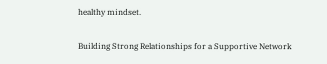healthy mindset.

Building Strong Relationships for a Supportive Network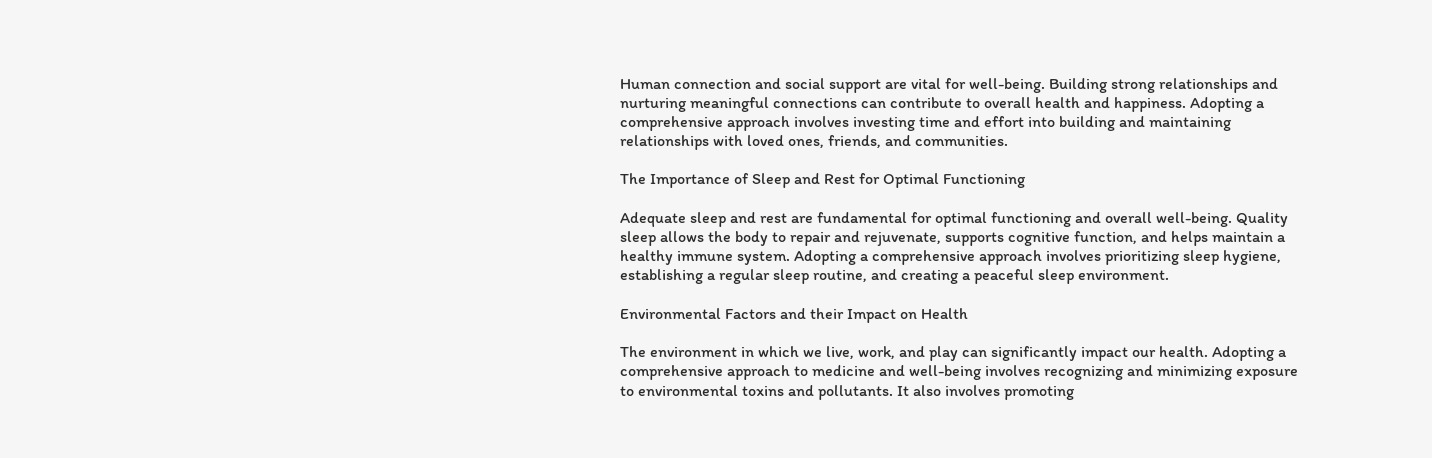Human connection and social support are vital for well-being. Building strong relationships and nurturing meaningful connections can contribute to overall health and happiness. Adopting a comprehensive approach involves investing time and effort into building and maintaining relationships with loved ones, friends, and communities.

The Importance of Sleep and Rest for Optimal Functioning

Adequate sleep and rest are fundamental for optimal functioning and overall well-being. Quality sleep allows the body to repair and rejuvenate, supports cognitive function, and helps maintain a healthy immune system. Adopting a comprehensive approach involves prioritizing sleep hygiene, establishing a regular sleep routine, and creating a peaceful sleep environment.

Environmental Factors and their Impact on Health

The environment in which we live, work, and play can significantly impact our health. Adopting a comprehensive approach to medicine and well-being involves recognizing and minimizing exposure to environmental toxins and pollutants. It also involves promoting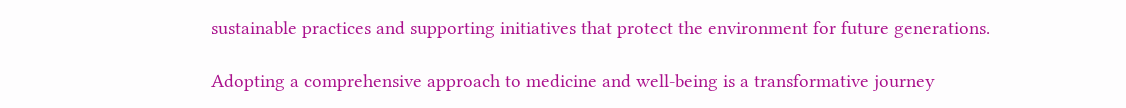sustainable practices and supporting initiatives that protect the environment for future generations.

Adopting a comprehensive approach to medicine and well-being is a transformative journey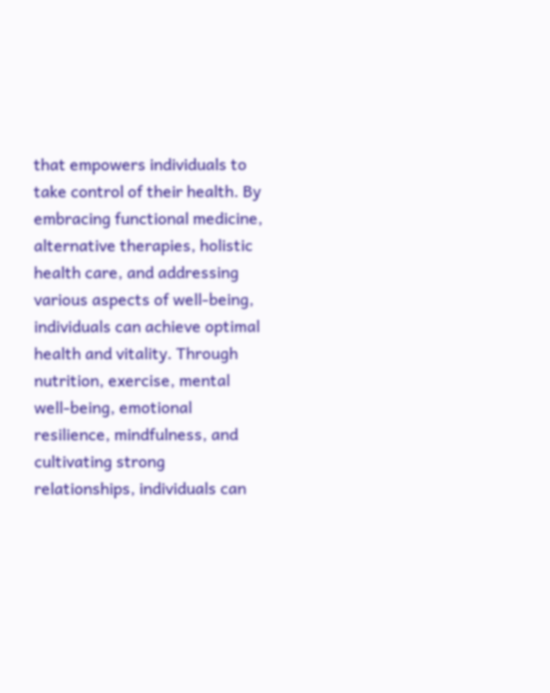that empowers individuals to take control of their health. By embracing functional medicine, alternative therapies, holistic health care, and addressing various aspects of well-being, individuals can achieve optimal health and vitality. Through nutrition, exercise, mental well-being, emotional resilience, mindfulness, and cultivating strong relationships, individuals can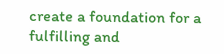create a foundation for a fulfilling and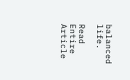balanced life.

Read Entire Article